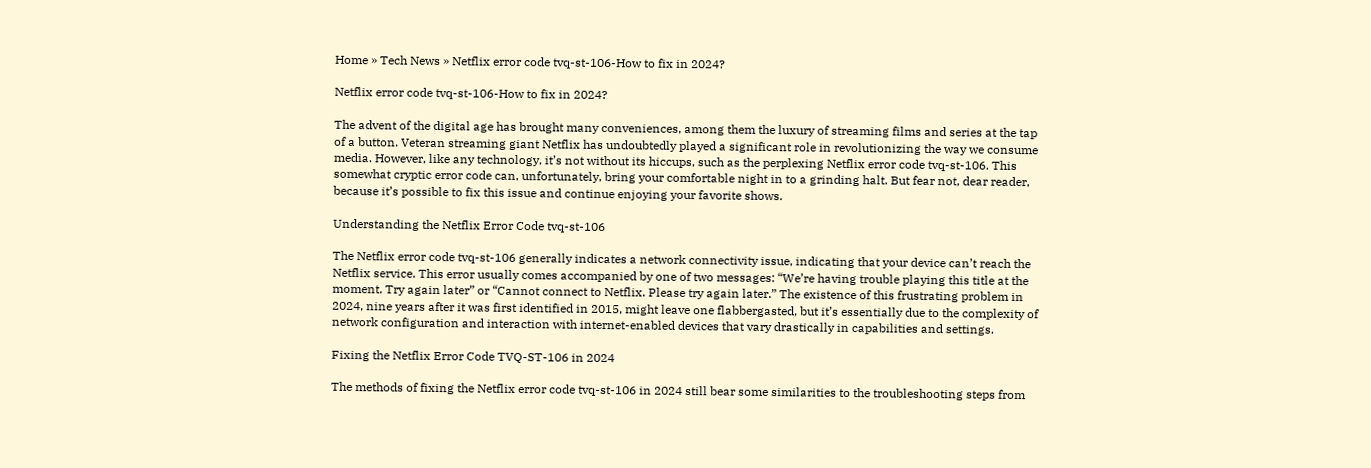Home » Tech News » Netflix error code tvq-st-106-How to fix in 2024?

Netflix error code tvq-st-106-How to fix in 2024?

The advent of the digital age has brought many conveniences, among them the luxury of streaming films and series at the tap of a button. Veteran streaming giant Netflix has undoubtedly played a significant role in revolutionizing the way we consume media. However, like any technology, it’s not without its hiccups, such as the perplexing Netflix error code tvq-st-106. This somewhat cryptic error code can, unfortunately, bring your comfortable night in to a grinding halt. But fear not, dear reader, because it’s possible to fix this issue and continue enjoying your favorite shows.

Understanding the Netflix Error Code tvq-st-106

The Netflix error code tvq-st-106 generally indicates a network connectivity issue, indicating that your device can’t reach the Netflix service. This error usually comes accompanied by one of two messages: “We’re having trouble playing this title at the moment. Try again later” or “Cannot connect to Netflix. Please try again later.” The existence of this frustrating problem in 2024, nine years after it was first identified in 2015, might leave one flabbergasted, but it’s essentially due to the complexity of network configuration and interaction with internet-enabled devices that vary drastically in capabilities and settings.

Fixing the Netflix Error Code TVQ-ST-106 in 2024

The methods of fixing the Netflix error code tvq-st-106 in 2024 still bear some similarities to the troubleshooting steps from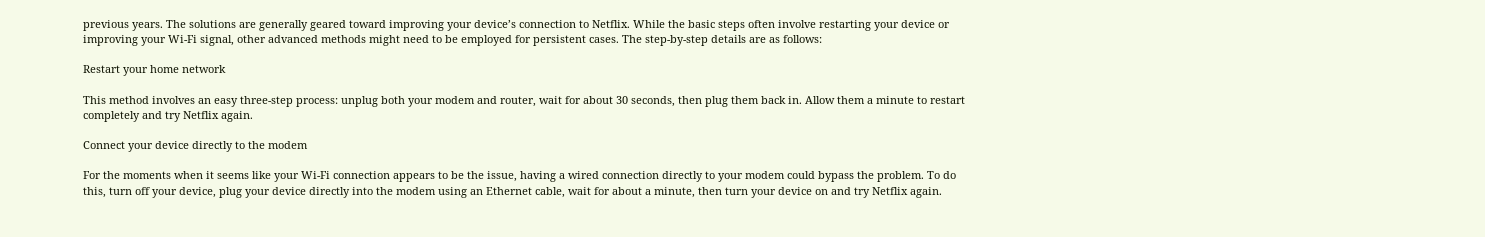previous years. The solutions are generally geared toward improving your device’s connection to Netflix. While the basic steps often involve restarting your device or improving your Wi-Fi signal, other advanced methods might need to be employed for persistent cases. The step-by-step details are as follows:

Restart your home network

This method involves an easy three-step process: unplug both your modem and router, wait for about 30 seconds, then plug them back in. Allow them a minute to restart completely and try Netflix again.

Connect your device directly to the modem

For the moments when it seems like your Wi-Fi connection appears to be the issue, having a wired connection directly to your modem could bypass the problem. To do this, turn off your device, plug your device directly into the modem using an Ethernet cable, wait for about a minute, then turn your device on and try Netflix again.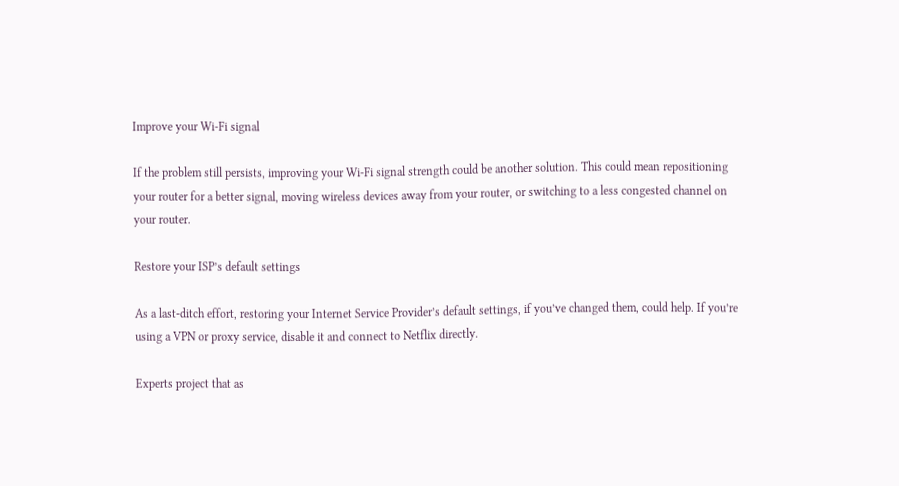Improve your Wi-Fi signal

If the problem still persists, improving your Wi-Fi signal strength could be another solution. This could mean repositioning your router for a better signal, moving wireless devices away from your router, or switching to a less congested channel on your router.

Restore your ISP’s default settings

As a last-ditch effort, restoring your Internet Service Provider’s default settings, if you’ve changed them, could help. If you’re using a VPN or proxy service, disable it and connect to Netflix directly.

Experts project that as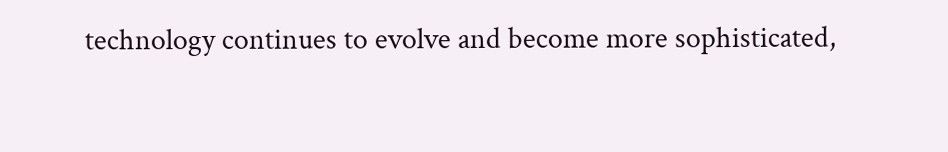technology continues to evolve and become more sophisticated,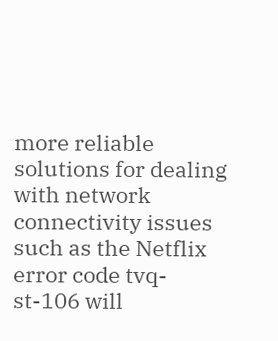more reliable solutions for dealing with network connectivity issues such as the Netflix error code tvq-st-106 will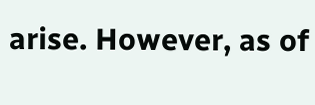arise. However, as of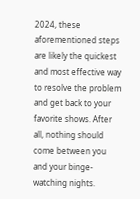2024, these aforementioned steps are likely the quickest and most effective way to resolve the problem and get back to your favorite shows. After all, nothing should come between you and your binge-watching nights.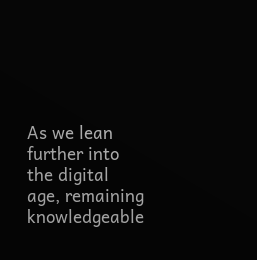As we lean further into the digital age, remaining knowledgeable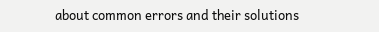about common errors and their solutions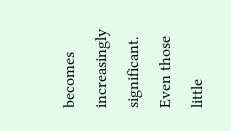becomes increasingly significant. Even those little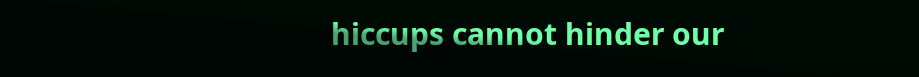hiccups cannot hinder our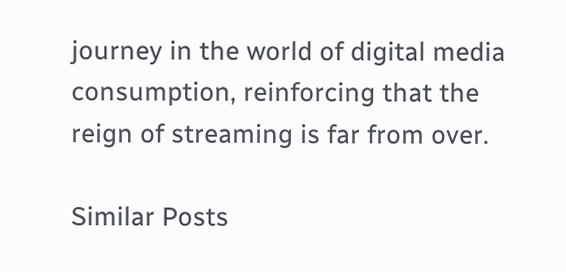journey in the world of digital media consumption, reinforcing that the reign of streaming is far from over.

Similar Posts